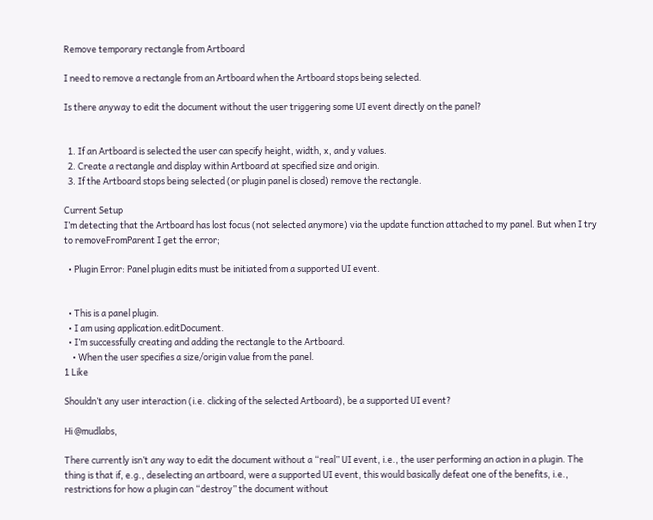Remove temporary rectangle from Artboard

I need to remove a rectangle from an Artboard when the Artboard stops being selected.

Is there anyway to edit the document without the user triggering some UI event directly on the panel?


  1. If an Artboard is selected the user can specify height, width, x, and y values.
  2. Create a rectangle and display within Artboard at specified size and origin.
  3. If the Artboard stops being selected (or plugin panel is closed) remove the rectangle.

Current Setup
I’m detecting that the Artboard has lost focus (not selected anymore) via the update function attached to my panel. But when I try to removeFromParent I get the error;

  • Plugin Error: Panel plugin edits must be initiated from a supported UI event.


  • This is a panel plugin.
  • I am using application.editDocument.
  • I’m successfully creating and adding the rectangle to the Artboard.
    • When the user specifies a size/origin value from the panel.
1 Like

Shouldn’t any user interaction (i.e. clicking of the selected Artboard), be a supported UI event?

Hi @mudlabs,

There currently isn’t any way to edit the document without a “real” UI event, i.e., the user performing an action in a plugin. The thing is that if, e.g., deselecting an artboard, were a supported UI event, this would basically defeat one of the benefits, i.e., restrictions for how a plugin can “destroy” the document without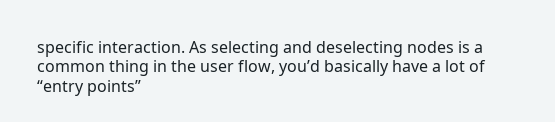specific interaction. As selecting and deselecting nodes is a common thing in the user flow, you’d basically have a lot of “entry points”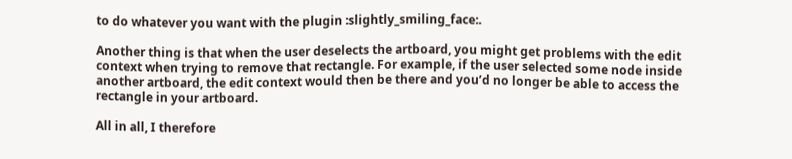to do whatever you want with the plugin :slightly_smiling_face:.

Another thing is that when the user deselects the artboard, you might get problems with the edit context when trying to remove that rectangle. For example, if the user selected some node inside another artboard, the edit context would then be there and you’d no longer be able to access the rectangle in your artboard.

All in all, I therefore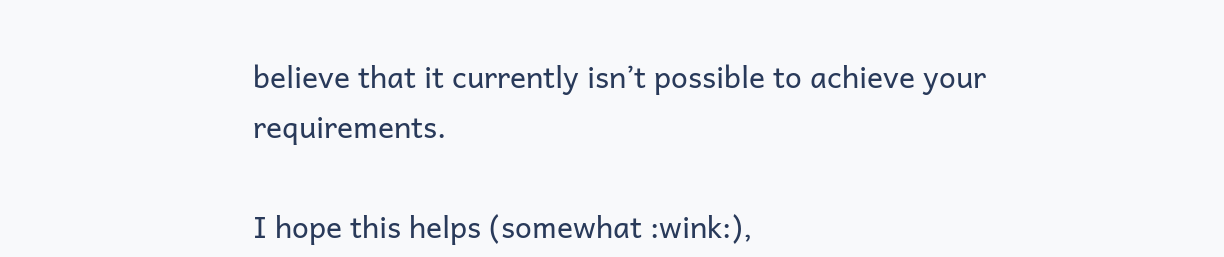believe that it currently isn’t possible to achieve your requirements.

I hope this helps (somewhat :wink:),